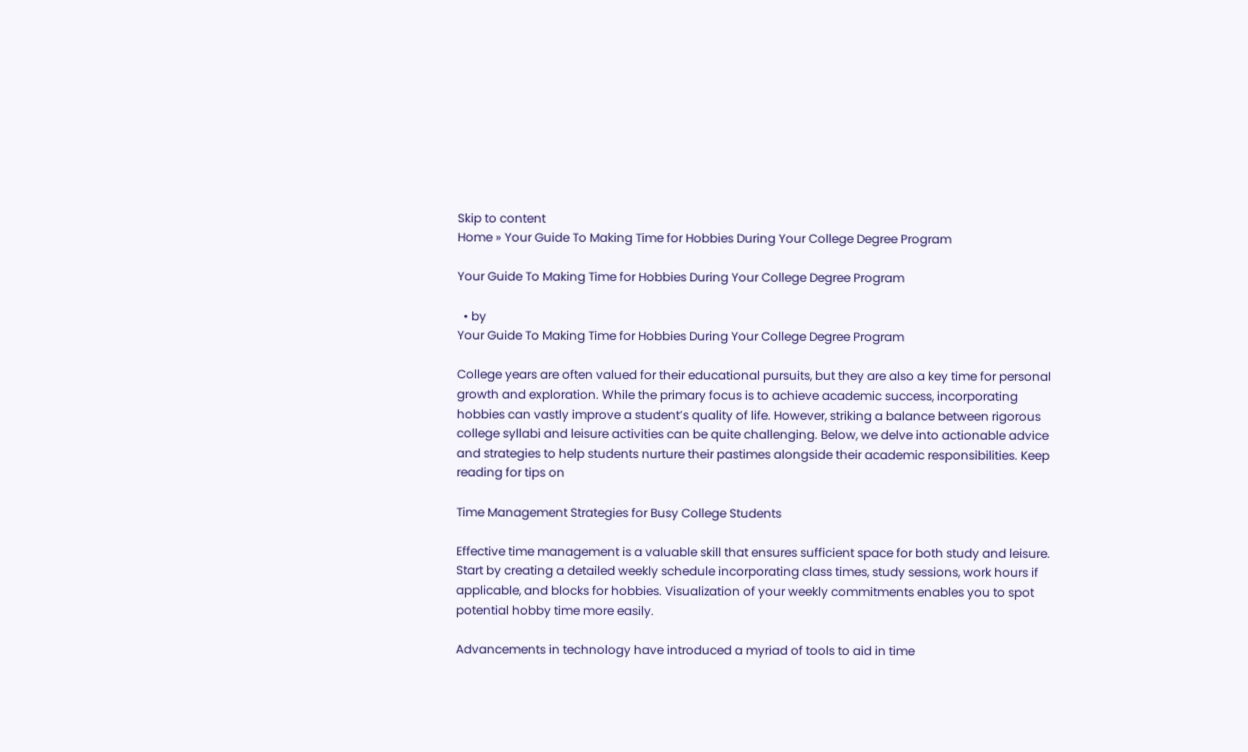Skip to content
Home » Your Guide To Making Time for Hobbies During Your College Degree Program

Your Guide To Making Time for Hobbies During Your College Degree Program

  • by
Your Guide To Making Time for Hobbies During Your College Degree Program

College years are often valued for their educational pursuits, but they are also a key time for personal growth and exploration. While the primary focus is to achieve academic success, incorporating hobbies can vastly improve a student’s quality of life. However, striking a balance between rigorous college syllabi and leisure activities can be quite challenging. Below, we delve into actionable advice and strategies to help students nurture their pastimes alongside their academic responsibilities. Keep reading for tips on

Time Management Strategies for Busy College Students

Effective time management is a valuable skill that ensures sufficient space for both study and leisure. Start by creating a detailed weekly schedule incorporating class times, study sessions, work hours if applicable, and blocks for hobbies. Visualization of your weekly commitments enables you to spot potential hobby time more easily.

Advancements in technology have introduced a myriad of tools to aid in time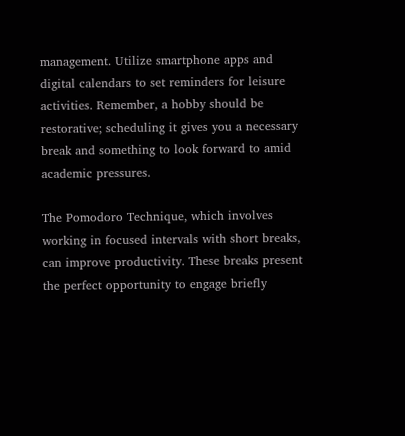management. Utilize smartphone apps and digital calendars to set reminders for leisure activities. Remember, a hobby should be restorative; scheduling it gives you a necessary break and something to look forward to amid academic pressures.

The Pomodoro Technique, which involves working in focused intervals with short breaks, can improve productivity. These breaks present the perfect opportunity to engage briefly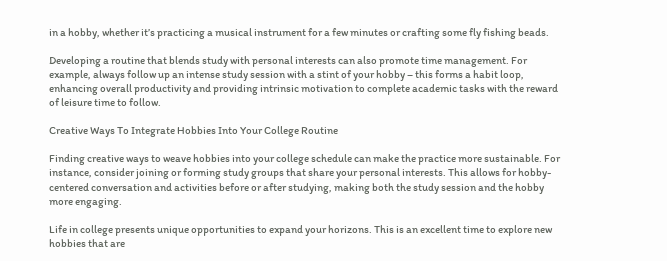in a hobby, whether it’s practicing a musical instrument for a few minutes or crafting some fly fishing beads.

Developing a routine that blends study with personal interests can also promote time management. For example, always follow up an intense study session with a stint of your hobby – this forms a habit loop, enhancing overall productivity and providing intrinsic motivation to complete academic tasks with the reward of leisure time to follow.

Creative Ways To Integrate Hobbies Into Your College Routine

Finding creative ways to weave hobbies into your college schedule can make the practice more sustainable. For instance, consider joining or forming study groups that share your personal interests. This allows for hobby-centered conversation and activities before or after studying, making both the study session and the hobby more engaging.

Life in college presents unique opportunities to expand your horizons. This is an excellent time to explore new hobbies that are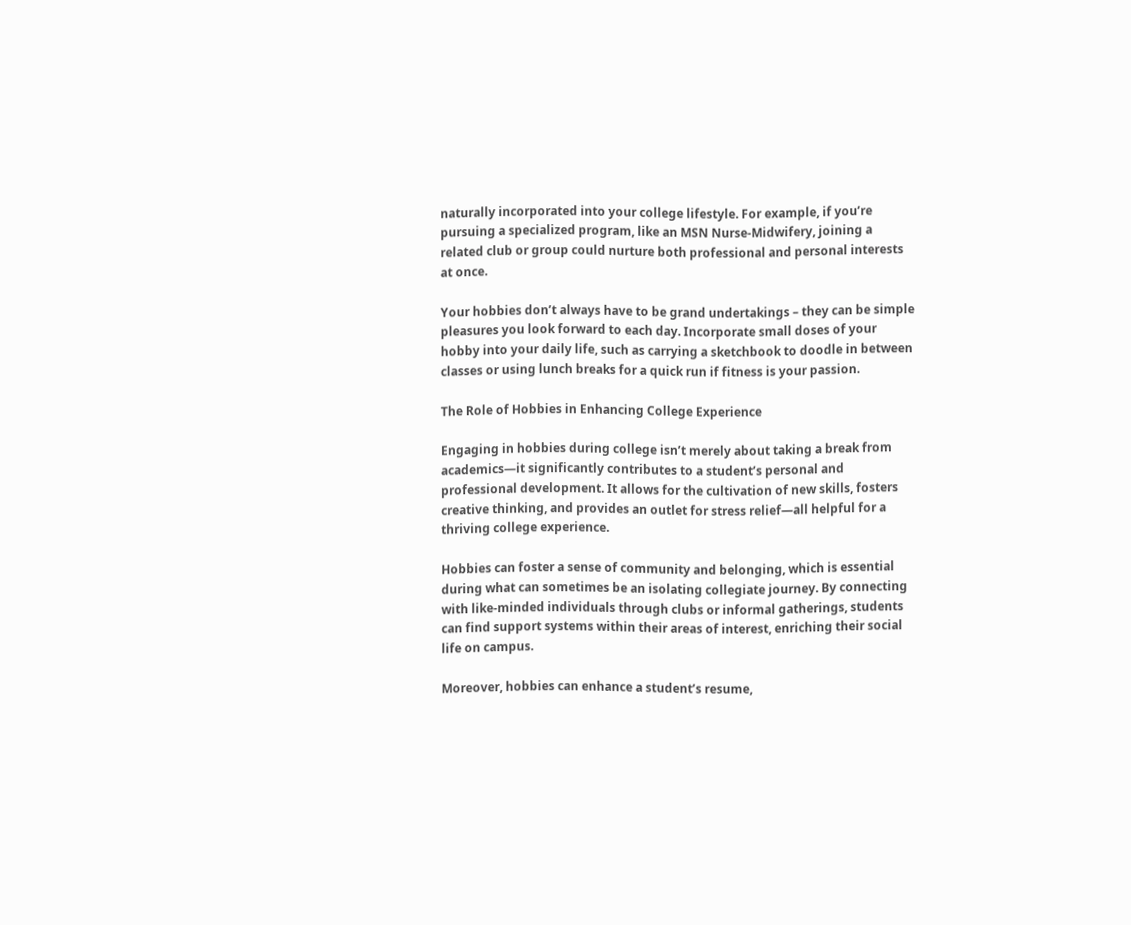naturally incorporated into your college lifestyle. For example, if you’re pursuing a specialized program, like an MSN Nurse-Midwifery, joining a related club or group could nurture both professional and personal interests at once.

Your hobbies don’t always have to be grand undertakings – they can be simple pleasures you look forward to each day. Incorporate small doses of your hobby into your daily life, such as carrying a sketchbook to doodle in between classes or using lunch breaks for a quick run if fitness is your passion.

The Role of Hobbies in Enhancing College Experience

Engaging in hobbies during college isn’t merely about taking a break from academics—it significantly contributes to a student’s personal and professional development. It allows for the cultivation of new skills, fosters creative thinking, and provides an outlet for stress relief—all helpful for a thriving college experience.

Hobbies can foster a sense of community and belonging, which is essential during what can sometimes be an isolating collegiate journey. By connecting with like-minded individuals through clubs or informal gatherings, students can find support systems within their areas of interest, enriching their social life on campus.

Moreover, hobbies can enhance a student’s resume,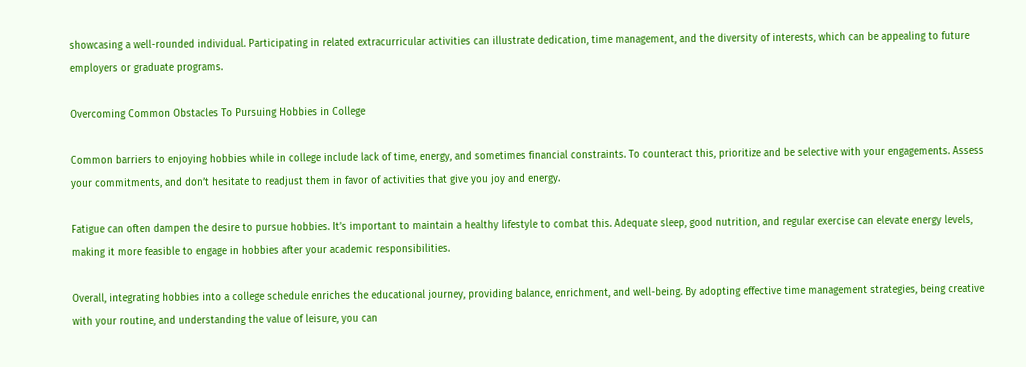showcasing a well-rounded individual. Participating in related extracurricular activities can illustrate dedication, time management, and the diversity of interests, which can be appealing to future employers or graduate programs.

Overcoming Common Obstacles To Pursuing Hobbies in College

Common barriers to enjoying hobbies while in college include lack of time, energy, and sometimes financial constraints. To counteract this, prioritize and be selective with your engagements. Assess your commitments, and don’t hesitate to readjust them in favor of activities that give you joy and energy.

Fatigue can often dampen the desire to pursue hobbies. It’s important to maintain a healthy lifestyle to combat this. Adequate sleep, good nutrition, and regular exercise can elevate energy levels, making it more feasible to engage in hobbies after your academic responsibilities.

Overall, integrating hobbies into a college schedule enriches the educational journey, providing balance, enrichment, and well-being. By adopting effective time management strategies, being creative with your routine, and understanding the value of leisure, you can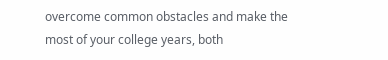overcome common obstacles and make the most of your college years, both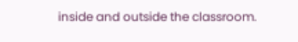inside and outside the classroom.